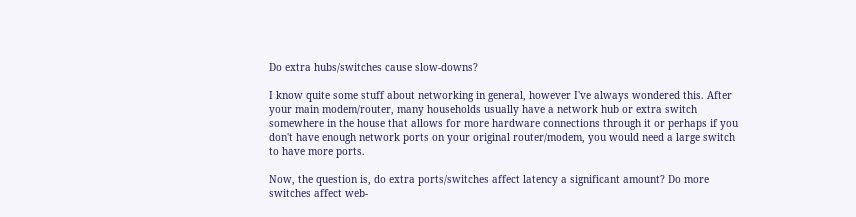Do extra hubs/switches cause slow-downs?

I know quite some stuff about networking in general, however I've always wondered this. After your main modem/router, many households usually have a network hub or extra switch somewhere in the house that allows for more hardware connections through it or perhaps if you don't have enough network ports on your original router/modem, you would need a large switch to have more ports.

Now, the question is, do extra ports/switches affect latency a significant amount? Do more switches affect web-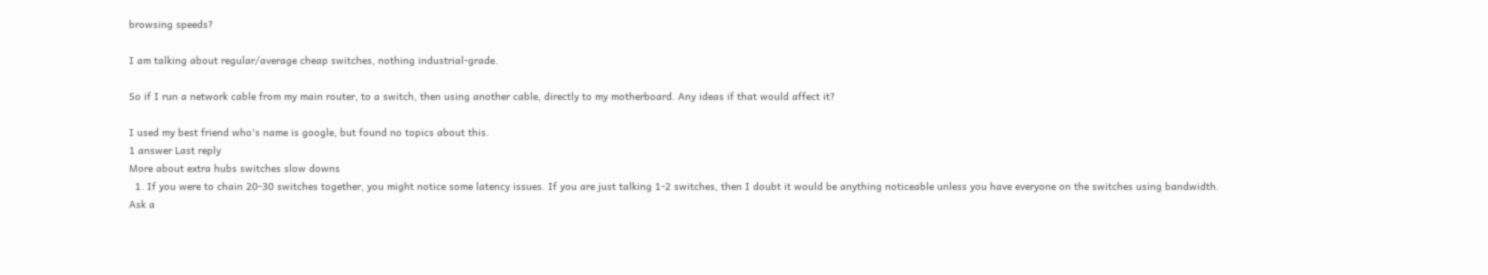browsing speeds?

I am talking about regular/average cheap switches, nothing industrial-grade.

So if I run a network cable from my main router, to a switch, then using another cable, directly to my motherboard. Any ideas if that would affect it?

I used my best friend who's name is google, but found no topics about this.
1 answer Last reply
More about extra hubs switches slow downs
  1. If you were to chain 20-30 switches together, you might notice some latency issues. If you are just talking 1-2 switches, then I doubt it would be anything noticeable unless you have everyone on the switches using bandwidth.
Ask a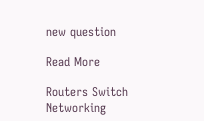new question

Read More

Routers Switch Networking